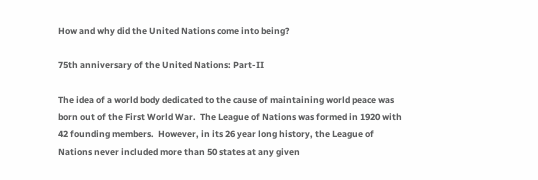How and why did the United Nations come into being?

75th anniversary of the United Nations: Part-II

The idea of a world body dedicated to the cause of maintaining world peace was born out of the First World War.  The League of Nations was formed in 1920 with 42 founding members.  However, in its 26 year long history, the League of Nations never included more than 50 states at any given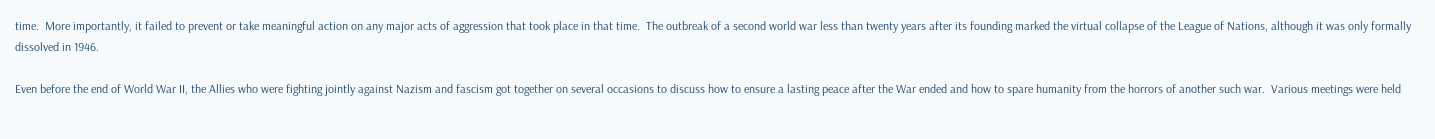time.  More importantly, it failed to prevent or take meaningful action on any major acts of aggression that took place in that time.  The outbreak of a second world war less than twenty years after its founding marked the virtual collapse of the League of Nations, although it was only formally dissolved in 1946.

Even before the end of World War II, the Allies who were fighting jointly against Nazism and fascism got together on several occasions to discuss how to ensure a lasting peace after the War ended and how to spare humanity from the horrors of another such war.  Various meetings were held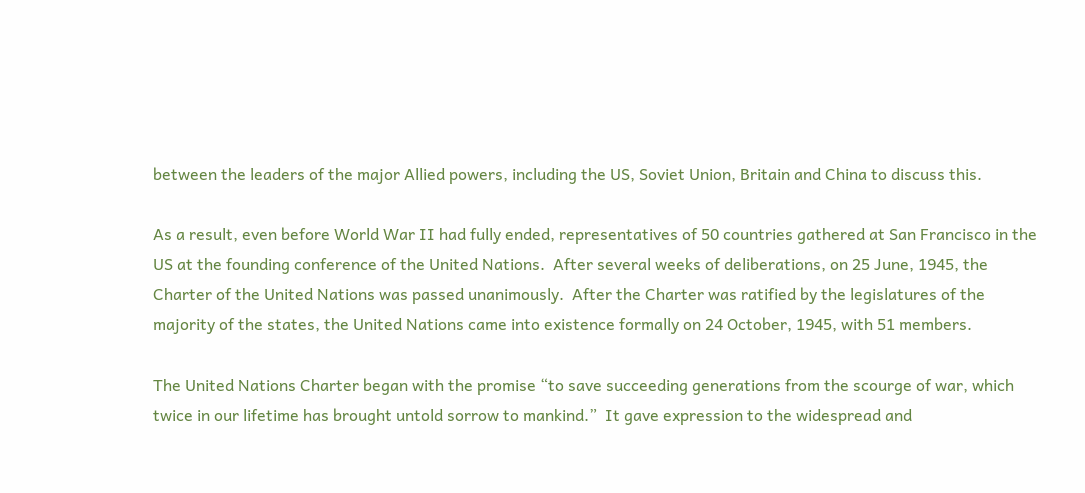between the leaders of the major Allied powers, including the US, Soviet Union, Britain and China to discuss this.

As a result, even before World War II had fully ended, representatives of 50 countries gathered at San Francisco in the US at the founding conference of the United Nations.  After several weeks of deliberations, on 25 June, 1945, the Charter of the United Nations was passed unanimously.  After the Charter was ratified by the legislatures of the majority of the states, the United Nations came into existence formally on 24 October, 1945, with 51 members.

The United Nations Charter began with the promise “to save succeeding generations from the scourge of war, which twice in our lifetime has brought untold sorrow to mankind.”  It gave expression to the widespread and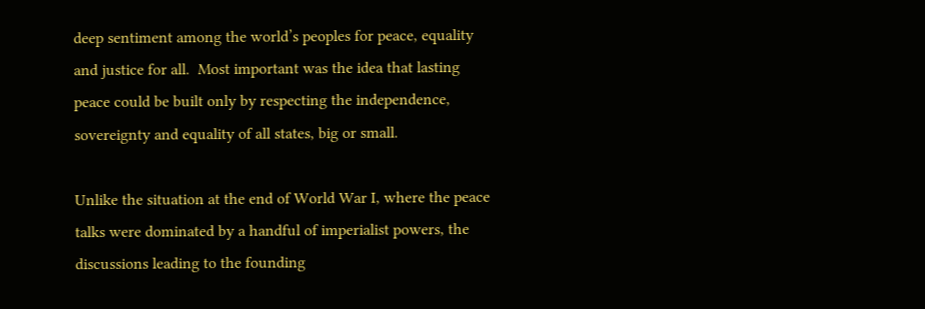deep sentiment among the world’s peoples for peace, equality and justice for all.  Most important was the idea that lasting peace could be built only by respecting the independence, sovereignty and equality of all states, big or small.

Unlike the situation at the end of World War I, where the peace talks were dominated by a handful of imperialist powers, the discussions leading to the founding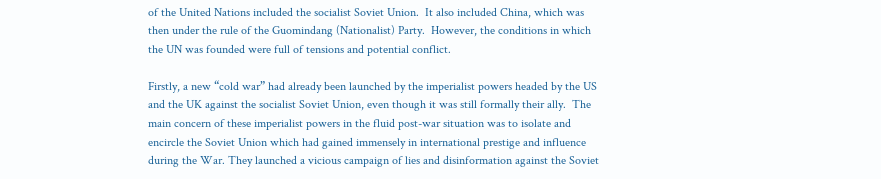of the United Nations included the socialist Soviet Union.  It also included China, which was then under the rule of the Guomindang (Nationalist) Party.  However, the conditions in which the UN was founded were full of tensions and potential conflict.

Firstly, a new “cold war” had already been launched by the imperialist powers headed by the US and the UK against the socialist Soviet Union, even though it was still formally their ally.  The main concern of these imperialist powers in the fluid post-war situation was to isolate and encircle the Soviet Union which had gained immensely in international prestige and influence during the War. They launched a vicious campaign of lies and disinformation against the Soviet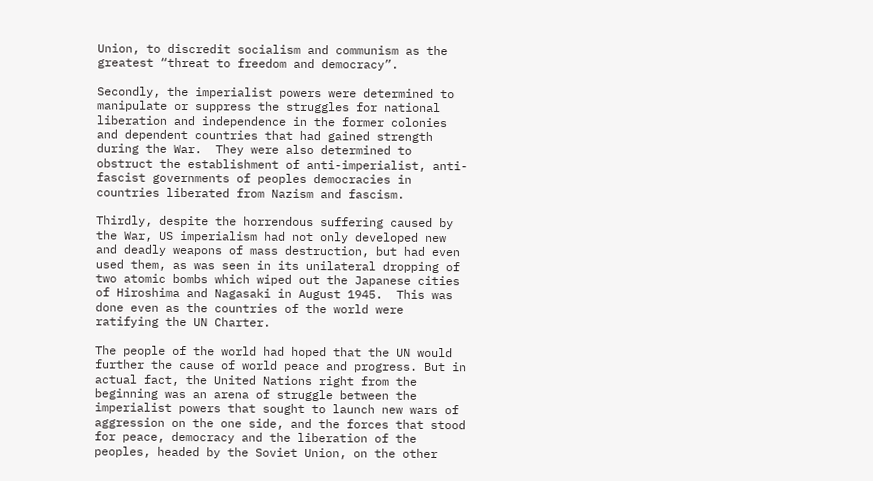Union, to discredit socialism and communism as the greatest “threat to freedom and democracy”.

Secondly, the imperialist powers were determined to manipulate or suppress the struggles for national liberation and independence in the former colonies and dependent countries that had gained strength during the War.  They were also determined to obstruct the establishment of anti-imperialist, anti-fascist governments of peoples democracies in countries liberated from Nazism and fascism.

Thirdly, despite the horrendous suffering caused by the War, US imperialism had not only developed new and deadly weapons of mass destruction, but had even used them, as was seen in its unilateral dropping of two atomic bombs which wiped out the Japanese cities of Hiroshima and Nagasaki in August 1945.  This was done even as the countries of the world were ratifying the UN Charter.

The people of the world had hoped that the UN would further the cause of world peace and progress. But in actual fact, the United Nations right from the beginning was an arena of struggle between the imperialist powers that sought to launch new wars of aggression on the one side, and the forces that stood for peace, democracy and the liberation of the peoples, headed by the Soviet Union, on the other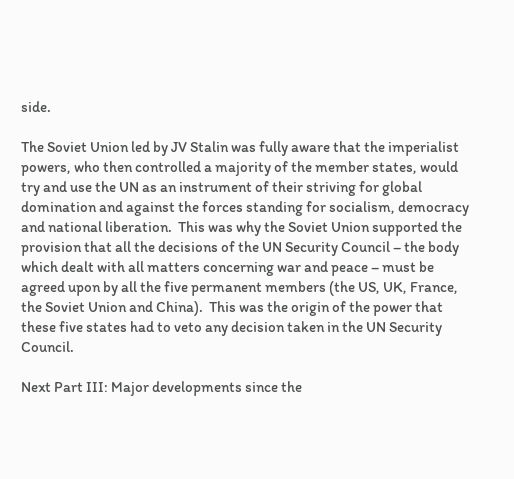side.

The Soviet Union led by JV Stalin was fully aware that the imperialist powers, who then controlled a majority of the member states, would try and use the UN as an instrument of their striving for global domination and against the forces standing for socialism, democracy and national liberation.  This was why the Soviet Union supported the provision that all the decisions of the UN Security Council – the body which dealt with all matters concerning war and peace – must be agreed upon by all the five permanent members (the US, UK, France, the Soviet Union and China).  This was the origin of the power that these five states had to veto any decision taken in the UN Security Council.

Next Part III: Major developments since the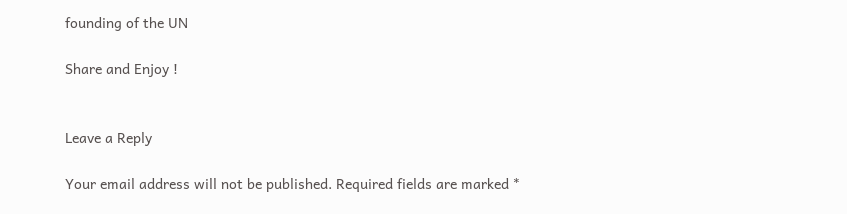founding of the UN

Share and Enjoy !


Leave a Reply

Your email address will not be published. Required fields are marked *